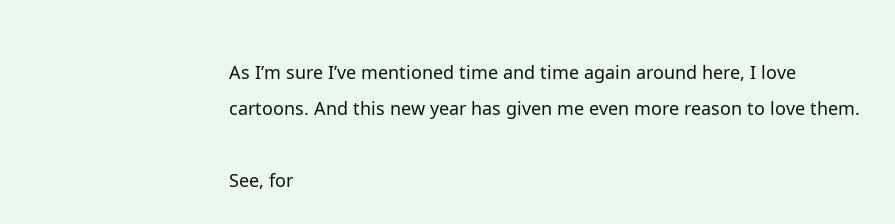As I’m sure I’ve mentioned time and time again around here, I love cartoons. And this new year has given me even more reason to love them.

See, for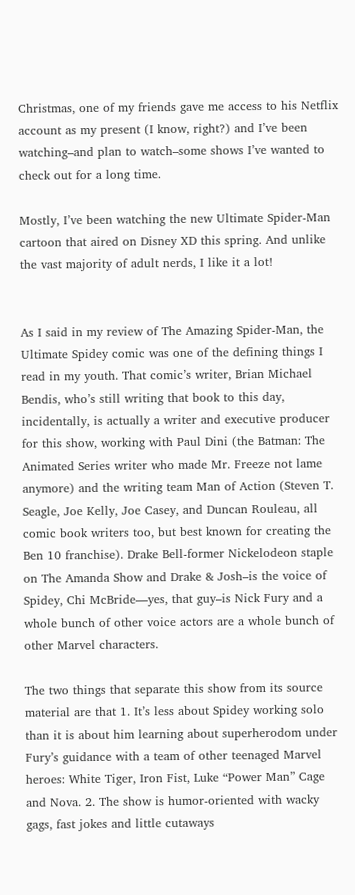Christmas, one of my friends gave me access to his Netflix account as my present (I know, right?) and I’ve been watching–and plan to watch–some shows I’ve wanted to check out for a long time.

Mostly, I’ve been watching the new Ultimate Spider-Man cartoon that aired on Disney XD this spring. And unlike the vast majority of adult nerds, I like it a lot!


As I said in my review of The Amazing Spider-Man, the Ultimate Spidey comic was one of the defining things I read in my youth. That comic’s writer, Brian Michael Bendis, who’s still writing that book to this day, incidentally, is actually a writer and executive producer for this show, working with Paul Dini (the Batman: The Animated Series writer who made Mr. Freeze not lame anymore) and the writing team Man of Action (Steven T. Seagle, Joe Kelly, Joe Casey, and Duncan Rouleau, all comic book writers too, but best known for creating the Ben 10 franchise). Drake Bell-former Nickelodeon staple on The Amanda Show and Drake & Josh–is the voice of Spidey, Chi McBride—yes, that guy–is Nick Fury and a whole bunch of other voice actors are a whole bunch of other Marvel characters.

The two things that separate this show from its source material are that 1. It’s less about Spidey working solo than it is about him learning about superherodom under Fury’s guidance with a team of other teenaged Marvel heroes: White Tiger, Iron Fist, Luke “Power Man” Cage and Nova. 2. The show is humor-oriented with wacky gags, fast jokes and little cutaways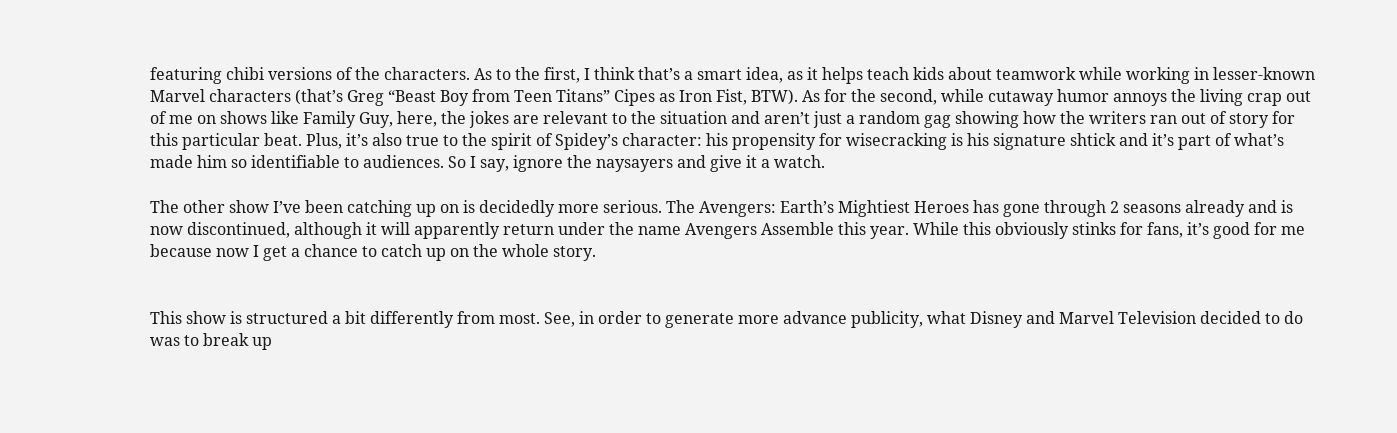featuring chibi versions of the characters. As to the first, I think that’s a smart idea, as it helps teach kids about teamwork while working in lesser-known Marvel characters (that’s Greg “Beast Boy from Teen Titans” Cipes as Iron Fist, BTW). As for the second, while cutaway humor annoys the living crap out of me on shows like Family Guy, here, the jokes are relevant to the situation and aren’t just a random gag showing how the writers ran out of story for this particular beat. Plus, it’s also true to the spirit of Spidey’s character: his propensity for wisecracking is his signature shtick and it’s part of what’s made him so identifiable to audiences. So I say, ignore the naysayers and give it a watch.

The other show I’ve been catching up on is decidedly more serious. The Avengers: Earth’s Mightiest Heroes has gone through 2 seasons already and is now discontinued, although it will apparently return under the name Avengers Assemble this year. While this obviously stinks for fans, it’s good for me because now I get a chance to catch up on the whole story.


This show is structured a bit differently from most. See, in order to generate more advance publicity, what Disney and Marvel Television decided to do was to break up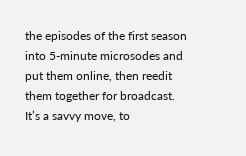the episodes of the first season into 5-minute microsodes and put them online, then reedit them together for broadcast. It’s a savvy move, to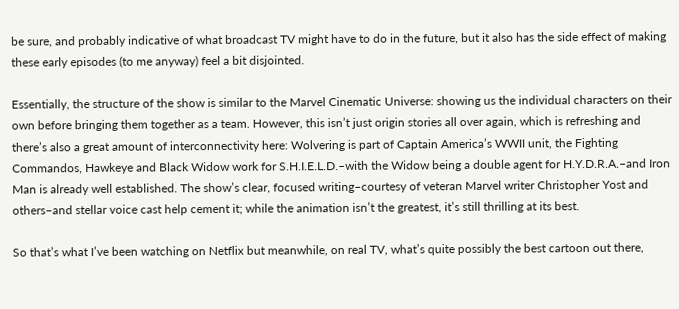be sure, and probably indicative of what broadcast TV might have to do in the future, but it also has the side effect of making these early episodes (to me anyway) feel a bit disjointed.

Essentially, the structure of the show is similar to the Marvel Cinematic Universe: showing us the individual characters on their own before bringing them together as a team. However, this isn’t just origin stories all over again, which is refreshing and there’s also a great amount of interconnectivity here: Wolvering is part of Captain America’s WWII unit, the Fighting Commandos, Hawkeye and Black Widow work for S.H.I.E.L.D.–with the Widow being a double agent for H.Y.D.R.A.–and Iron Man is already well established. The show’s clear, focused writing–courtesy of veteran Marvel writer Christopher Yost and others–and stellar voice cast help cement it; while the animation isn’t the greatest, it’s still thrilling at its best.

So that’s what I’ve been watching on Netflix but meanwhile, on real TV, what’s quite possibly the best cartoon out there,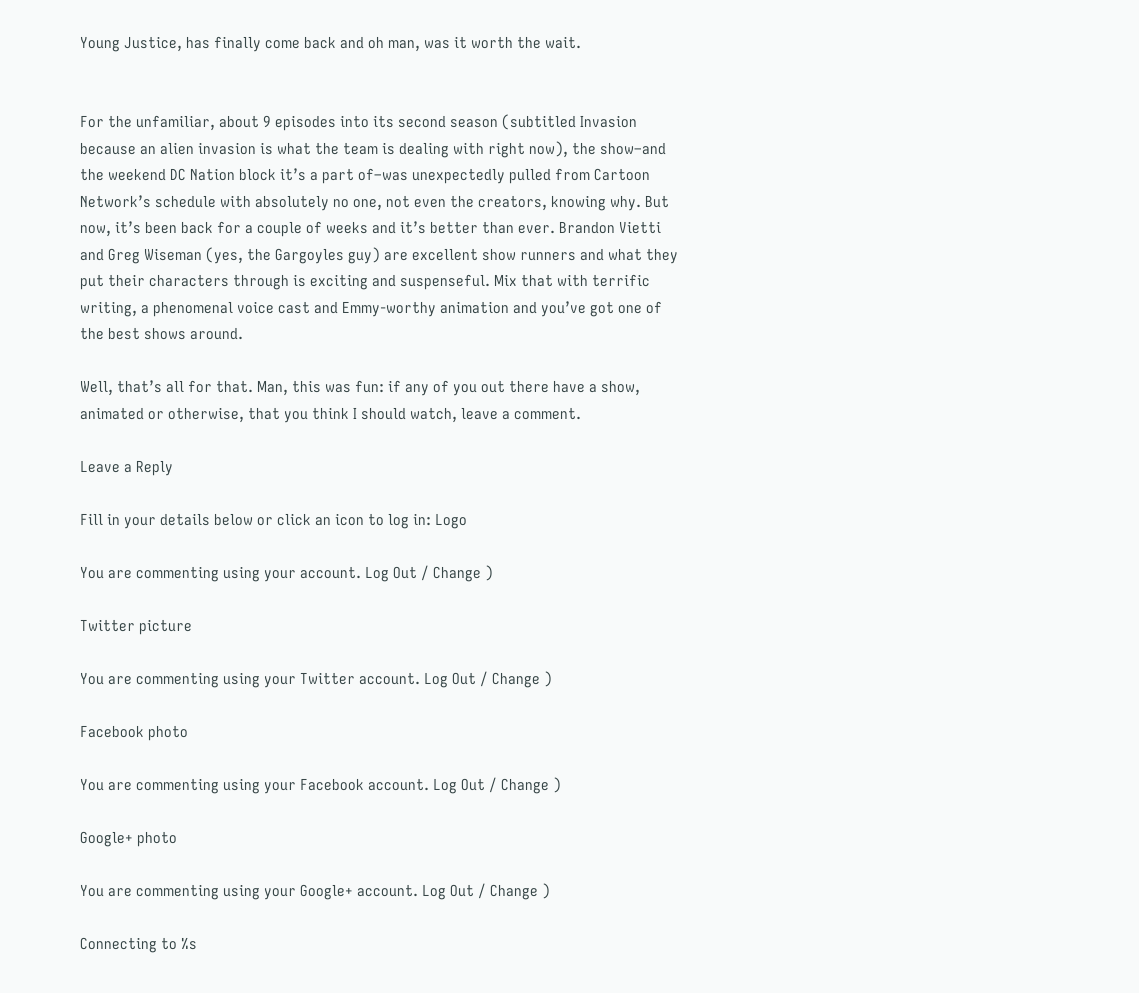Young Justice, has finally come back and oh man, was it worth the wait.


For the unfamiliar, about 9 episodes into its second season (subtitled Invasion because an alien invasion is what the team is dealing with right now), the show–and the weekend DC Nation block it’s a part of–was unexpectedly pulled from Cartoon Network’s schedule with absolutely no one, not even the creators, knowing why. But now, it’s been back for a couple of weeks and it’s better than ever. Brandon Vietti and Greg Wiseman (yes, the Gargoyles guy) are excellent show runners and what they put their characters through is exciting and suspenseful. Mix that with terrific writing, a phenomenal voice cast and Emmy-worthy animation and you’ve got one of the best shows around.

Well, that’s all for that. Man, this was fun: if any of you out there have a show, animated or otherwise, that you think I should watch, leave a comment.

Leave a Reply

Fill in your details below or click an icon to log in: Logo

You are commenting using your account. Log Out / Change )

Twitter picture

You are commenting using your Twitter account. Log Out / Change )

Facebook photo

You are commenting using your Facebook account. Log Out / Change )

Google+ photo

You are commenting using your Google+ account. Log Out / Change )

Connecting to %s